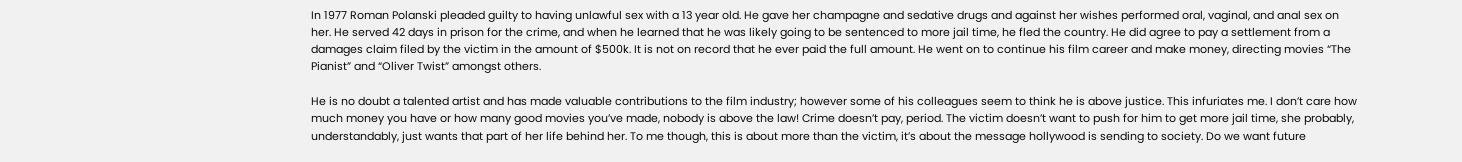In 1977 Roman Polanski pleaded guilty to having unlawful sex with a 13 year old. He gave her champagne and sedative drugs and against her wishes performed oral, vaginal, and anal sex on her. He served 42 days in prison for the crime, and when he learned that he was likely going to be sentenced to more jail time, he fled the country. He did agree to pay a settlement from a damages claim filed by the victim in the amount of $500k. It is not on record that he ever paid the full amount. He went on to continue his film career and make money, directing movies “The Pianist” and “Oliver Twist” amongst others.

He is no doubt a talented artist and has made valuable contributions to the film industry; however some of his colleagues seem to think he is above justice. This infuriates me. I don’t care how much money you have or how many good movies you’ve made, nobody is above the law! Crime doesn’t pay, period. The victim doesn’t want to push for him to get more jail time, she probably, understandably, just wants that part of her life behind her. To me though, this is about more than the victim, it’s about the message hollywood is sending to society. Do we want future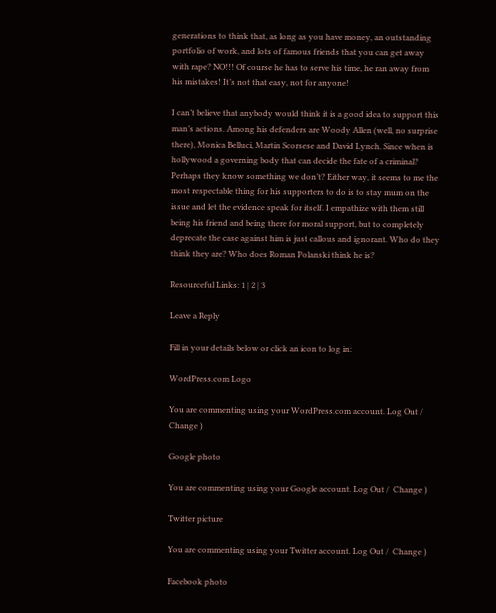generations to think that, as long as you have money, an outstanding portfolio of work, and lots of famous friends that you can get away with rape? NO!!! Of course he has to serve his time, he ran away from his mistakes! It’s not that easy, not for anyone!

I can’t believe that anybody would think it is a good idea to support this man’s actions. Among his defenders are Woody Allen (well, no surprise there), Monica Belluci, Martin Scorsese and David Lynch. Since when is hollywood a governing body that can decide the fate of a criminal? Perhaps they know something we don’t? Either way, it seems to me the most respectable thing for his supporters to do is to stay mum on the issue and let the evidence speak for itself. I empathize with them still being his friend and being there for moral support, but to completely deprecate the case against him is just callous and ignorant. Who do they think they are? Who does Roman Polanski think he is?

Resourceful Links: 1 | 2 | 3

Leave a Reply

Fill in your details below or click an icon to log in:

WordPress.com Logo

You are commenting using your WordPress.com account. Log Out /  Change )

Google photo

You are commenting using your Google account. Log Out /  Change )

Twitter picture

You are commenting using your Twitter account. Log Out /  Change )

Facebook photo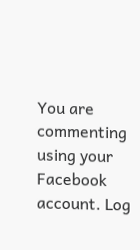You are commenting using your Facebook account. Log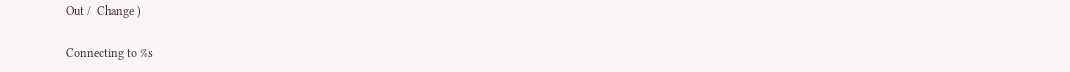Out /  Change )

Connecting to %s